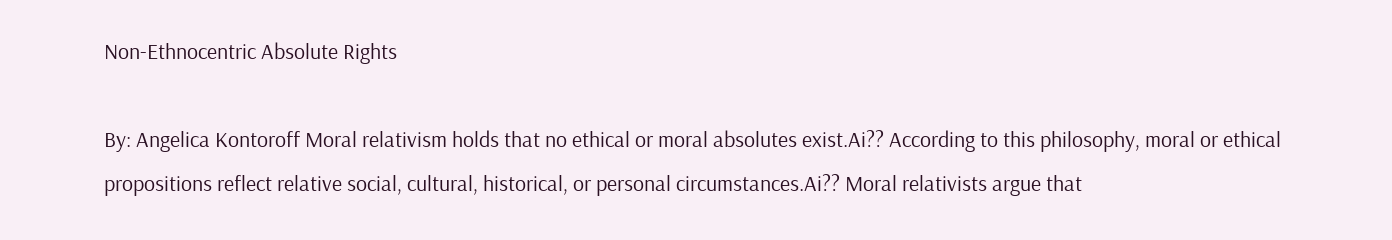Non-Ethnocentric Absolute Rights

By: Angelica Kontoroff Moral relativism holds that no ethical or moral absolutes exist.Ai?? According to this philosophy, moral or ethical propositions reflect relative social, cultural, historical, or personal circumstances.Ai?? Moral relativists argue that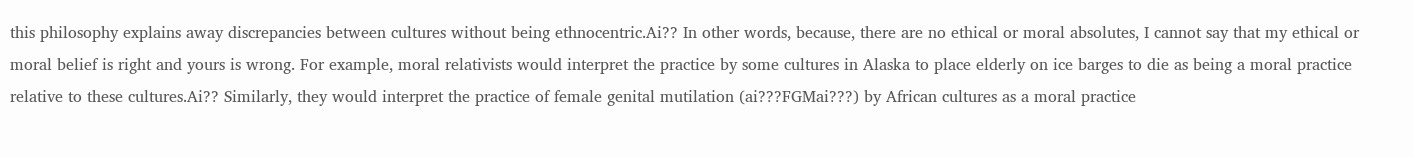this philosophy explains away discrepancies between cultures without being ethnocentric.Ai?? In other words, because, there are no ethical or moral absolutes, I cannot say that my ethical or moral belief is right and yours is wrong. For example, moral relativists would interpret the practice by some cultures in Alaska to place elderly on ice barges to die as being a moral practice relative to these cultures.Ai?? Similarly, they would interpret the practice of female genital mutilation (ai???FGMai???) by African cultures as a moral practice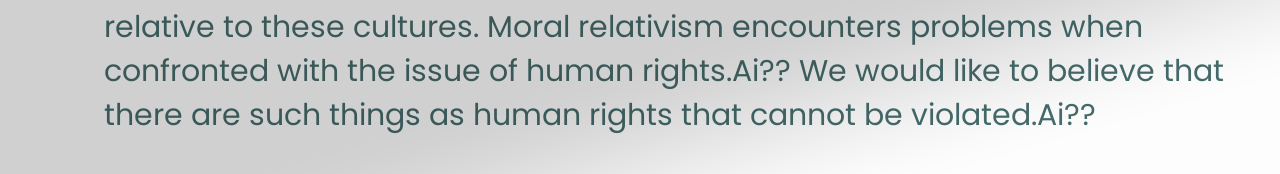relative to these cultures. Moral relativism encounters problems when confronted with the issue of human rights.Ai?? We would like to believe that there are such things as human rights that cannot be violated.Ai??